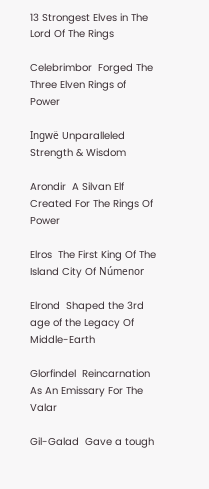13 Strongest Elves in The Lord Of The Rings

Celebrimbor  Forged The Three Elven Rings of Power

Ingwë Unparalleled Strength & Wisdom

Arondir  A Silvan Elf Created For The Rings Of Power

Elros  The First King Of The Island City Of Númenor

Elrond  Shaped the 3rd age of the Legacy Of Middle-Earth

Glorfindel  Reincarnation As An Emissary For The Valar

Gil-Galad  Gave a tough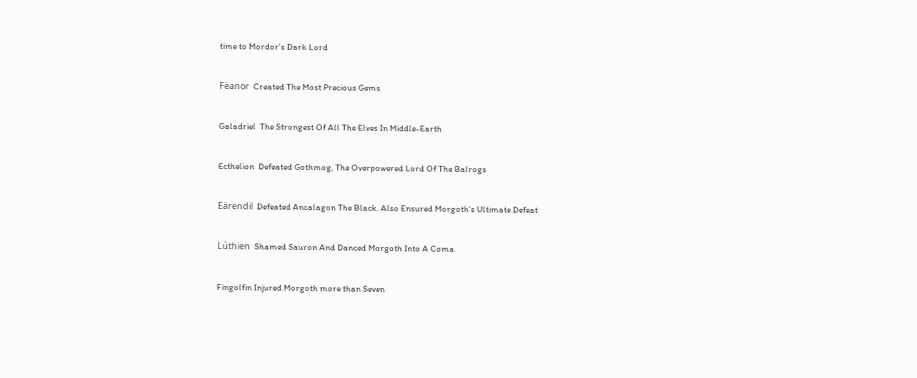time to Mordor's Dark Lord

Fëanor  Created The Most Precious Gems

Galadriel  The Strongest Of All The Elves In Middle-Earth

Ecthelion  Defeated Gothmog, The Overpowered Lord Of The Balrogs

Eärendil  Defeated Ancalagon The Black. Also Ensured Morgoth's Ultimate Defeat

Lúthien  Shamed Sauron And Danced Morgoth Into A Coma

Fingolfin Injured Morgoth more than Seven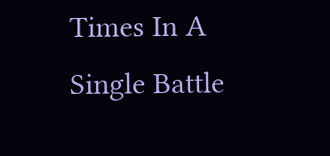Times In A Single Battle